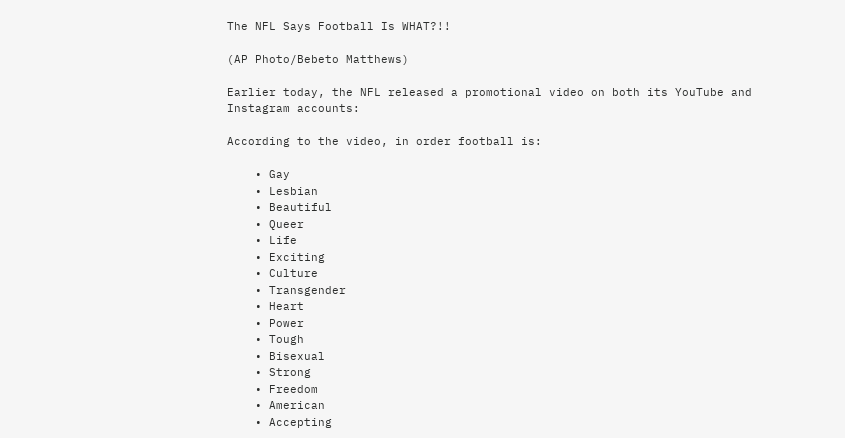The NFL Says Football Is WHAT?!!

(AP Photo/Bebeto Matthews)

Earlier today, the NFL released a promotional video on both its YouTube and Instagram accounts:

According to the video, in order football is:

    • Gay
    • Lesbian
    • Beautiful
    • Queer
    • Life
    • Exciting
    • Culture
    • Transgender
    • Heart
    • Power
    • Tough
    • Bisexual
    • Strong
    • Freedom
    • American
    • Accepting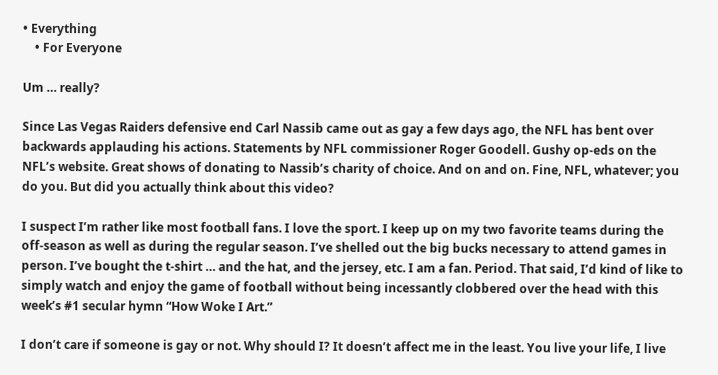• Everything
    • For Everyone

Um … really?

Since Las Vegas Raiders defensive end Carl Nassib came out as gay a few days ago, the NFL has bent over backwards applauding his actions. Statements by NFL commissioner Roger Goodell. Gushy op-eds on the NFL’s website. Great shows of donating to Nassib’s charity of choice. And on and on. Fine, NFL, whatever; you do you. But did you actually think about this video?

I suspect I’m rather like most football fans. I love the sport. I keep up on my two favorite teams during the off-season as well as during the regular season. I’ve shelled out the big bucks necessary to attend games in person. I’ve bought the t-shirt … and the hat, and the jersey, etc. I am a fan. Period. That said, I’d kind of like to simply watch and enjoy the game of football without being incessantly clobbered over the head with this week’s #1 secular hymn “How Woke I Art.”

I don’t care if someone is gay or not. Why should I? It doesn’t affect me in the least. You live your life, I live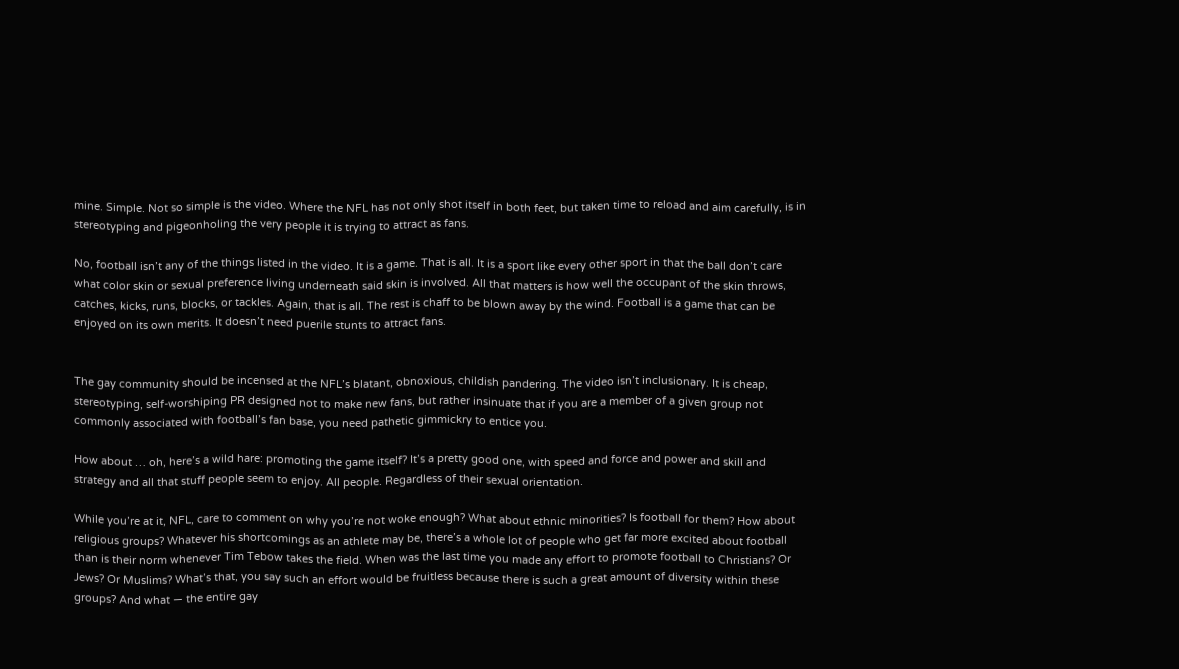mine. Simple. Not so simple is the video. Where the NFL has not only shot itself in both feet, but taken time to reload and aim carefully, is in stereotyping and pigeonholing the very people it is trying to attract as fans.

No, football isn’t any of the things listed in the video. It is a game. That is all. It is a sport like every other sport in that the ball don’t care what color skin or sexual preference living underneath said skin is involved. All that matters is how well the occupant of the skin throws, catches, kicks, runs, blocks, or tackles. Again, that is all. The rest is chaff to be blown away by the wind. Football is a game that can be enjoyed on its own merits. It doesn’t need puerile stunts to attract fans.


The gay community should be incensed at the NFL’s blatant, obnoxious, childish pandering. The video isn’t inclusionary. It is cheap, stereotyping, self-worshiping PR designed not to make new fans, but rather insinuate that if you are a member of a given group not commonly associated with football’s fan base, you need pathetic gimmickry to entice you.

How about … oh, here’s a wild hare: promoting the game itself? It’s a pretty good one, with speed and force and power and skill and strategy and all that stuff people seem to enjoy. All people. Regardless of their sexual orientation.

While you’re at it, NFL, care to comment on why you’re not woke enough? What about ethnic minorities? Is football for them? How about religious groups? Whatever his shortcomings as an athlete may be, there’s a whole lot of people who get far more excited about football than is their norm whenever Tim Tebow takes the field. When was the last time you made any effort to promote football to Christians? Or Jews? Or Muslims? What’s that, you say such an effort would be fruitless because there is such a great amount of diversity within these groups? And what — the entire gay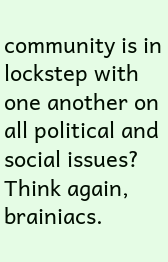community is in lockstep with one another on all political and social issues? Think again, brainiacs.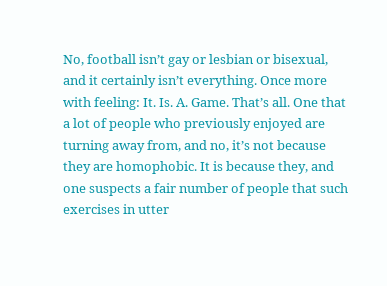No, football isn’t gay or lesbian or bisexual, and it certainly isn’t everything. Once more with feeling: It. Is. A. Game. That’s all. One that a lot of people who previously enjoyed are turning away from, and no, it’s not because they are homophobic. It is because they, and one suspects a fair number of people that such exercises in utter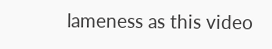lameness as this video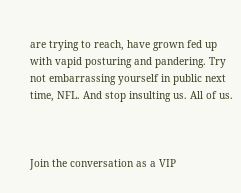are trying to reach, have grown fed up with vapid posturing and pandering. Try not embarrassing yourself in public next time, NFL. And stop insulting us. All of us.



Join the conversation as a VIP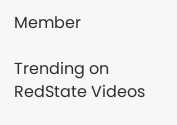Member

Trending on RedState Videos